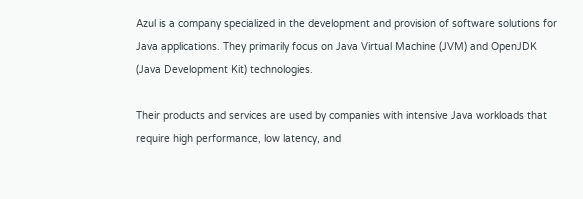Azul is a company specialized in the development and provision of software solutions for Java applications. They primarily focus on Java Virtual Machine (JVM) and OpenJDK (Java Development Kit) technologies.

Their products and services are used by companies with intensive Java workloads that require high performance, low latency, and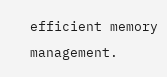efficient memory management.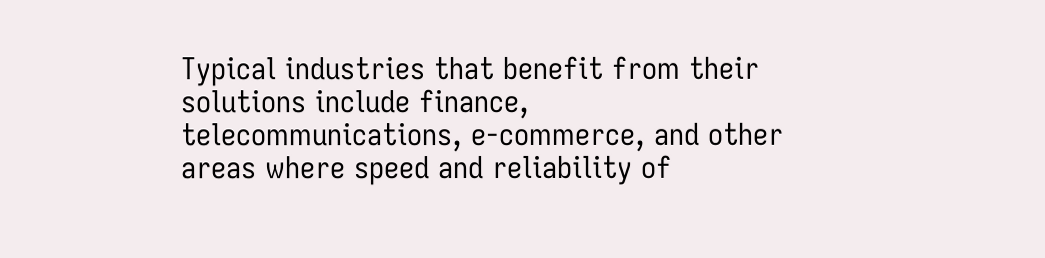Typical industries that benefit from their solutions include finance, telecommunications, e-commerce, and other areas where speed and reliability of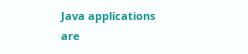Java applications are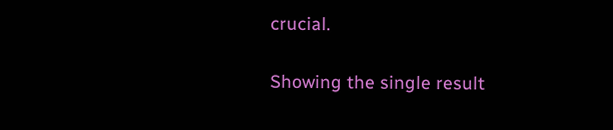crucial.

Showing the single result